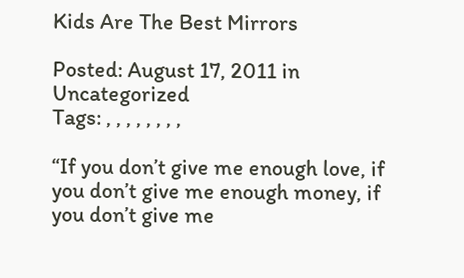Kids Are The Best Mirrors

Posted: August 17, 2011 in Uncategorized
Tags: , , , , , , , ,

“If you don’t give me enough love, if you don’t give me enough money, if you don’t give me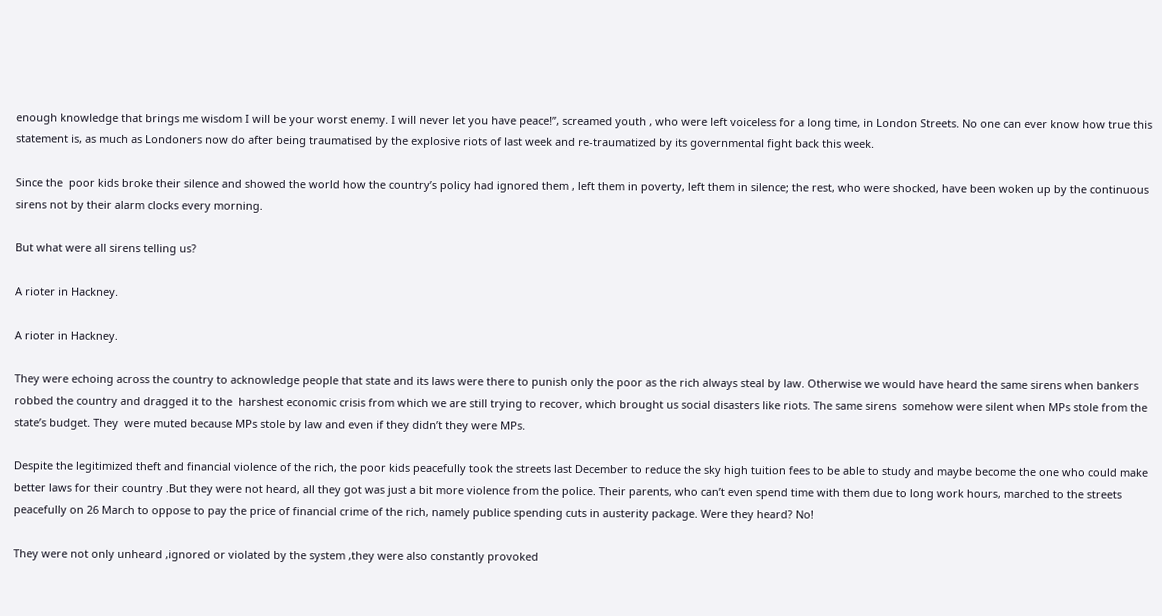enough knowledge that brings me wisdom I will be your worst enemy. I will never let you have peace!”, screamed youth , who were left voiceless for a long time, in London Streets. No one can ever know how true this statement is, as much as Londoners now do after being traumatised by the explosive riots of last week and re-traumatized by its governmental fight back this week.

Since the  poor kids broke their silence and showed the world how the country’s policy had ignored them , left them in poverty, left them in silence; the rest, who were shocked, have been woken up by the continuous sirens not by their alarm clocks every morning.

But what were all sirens telling us?

A rioter in Hackney.

A rioter in Hackney.

They were echoing across the country to acknowledge people that state and its laws were there to punish only the poor as the rich always steal by law. Otherwise we would have heard the same sirens when bankers robbed the country and dragged it to the  harshest economic crisis from which we are still trying to recover, which brought us social disasters like riots. The same sirens  somehow were silent when MPs stole from the state’s budget. They  were muted because MPs stole by law and even if they didn’t they were MPs.

Despite the legitimized theft and financial violence of the rich, the poor kids peacefully took the streets last December to reduce the sky high tuition fees to be able to study and maybe become the one who could make better laws for their country .But they were not heard, all they got was just a bit more violence from the police. Their parents, who can’t even spend time with them due to long work hours, marched to the streets peacefully on 26 March to oppose to pay the price of financial crime of the rich, namely publice spending cuts in austerity package. Were they heard? No!

They were not only unheard ,ignored or violated by the system ,they were also constantly provoked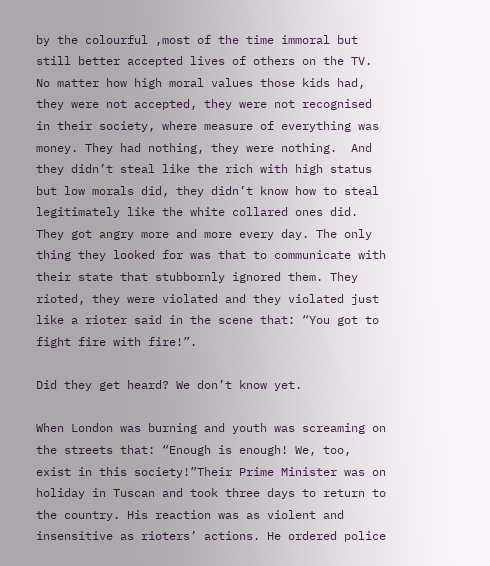by the colourful ,most of the time immoral but still better accepted lives of others on the TV. No matter how high moral values those kids had, they were not accepted, they were not recognised in their society, where measure of everything was money. They had nothing, they were nothing.  And they didn’t steal like the rich with high status but low morals did, they didn’t know how to steal legitimately like the white collared ones did. They got angry more and more every day. The only thing they looked for was that to communicate with their state that stubbornly ignored them. They rioted, they were violated and they violated just like a rioter said in the scene that: “You got to fight fire with fire!”.

Did they get heard? We don’t know yet.

When London was burning and youth was screaming on the streets that: “Enough is enough! We, too, exist in this society!”Their Prime Minister was on holiday in Tuscan and took three days to return to the country. His reaction was as violent and insensitive as rioters’ actions. He ordered police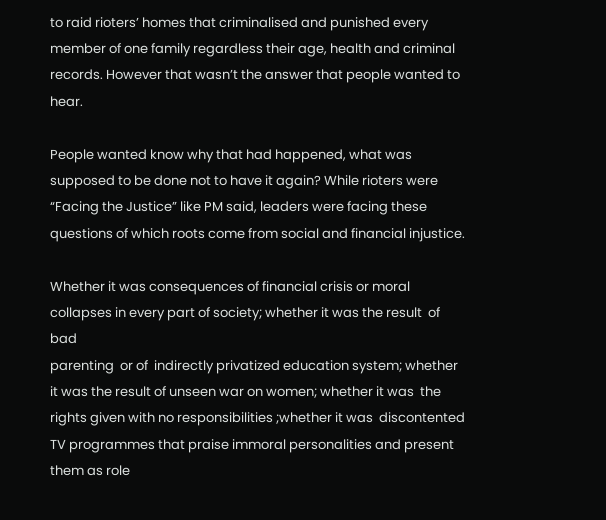to raid rioters’ homes that criminalised and punished every member of one family regardless their age, health and criminal records. However that wasn’t the answer that people wanted to hear.

People wanted know why that had happened, what was supposed to be done not to have it again? While rioters were “Facing the Justice” like PM said, leaders were facing these questions of which roots come from social and financial injustice.

Whether it was consequences of financial crisis or moral collapses in every part of society; whether it was the result  of  bad
parenting  or of  indirectly privatized education system; whether it was the result of unseen war on women; whether it was  the rights given with no responsibilities ;whether it was  discontented TV programmes that praise immoral personalities and present them as role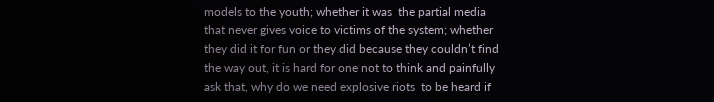models to the youth; whether it was  the partial media that never gives voice to victims of the system; whether they did it for fun or they did because they couldn’t find the way out, it is hard for one not to think and painfully ask that, why do we need explosive riots  to be heard if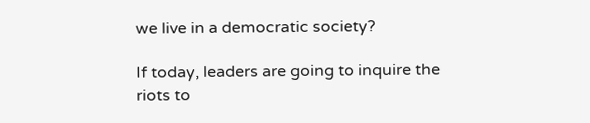we live in a democratic society?

If today, leaders are going to inquire the riots to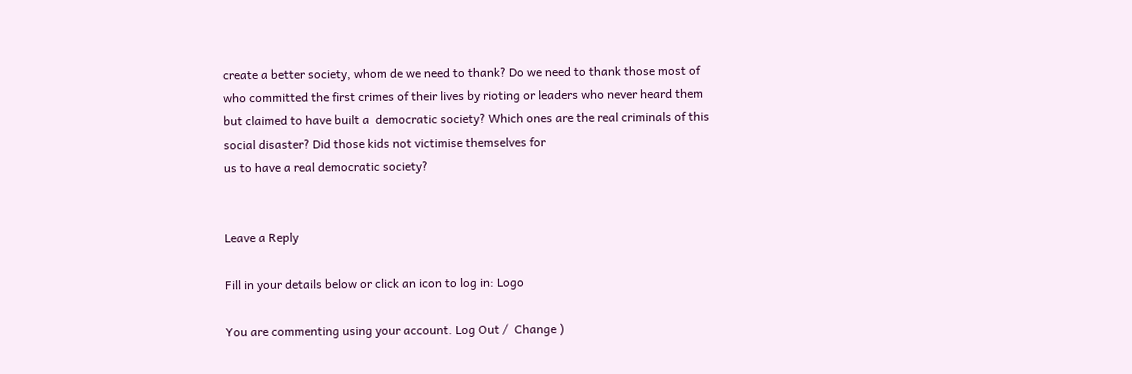create a better society, whom de we need to thank? Do we need to thank those most of who committed the first crimes of their lives by rioting or leaders who never heard them but claimed to have built a  democratic society? Which ones are the real criminals of this social disaster? Did those kids not victimise themselves for
us to have a real democratic society?


Leave a Reply

Fill in your details below or click an icon to log in: Logo

You are commenting using your account. Log Out /  Change )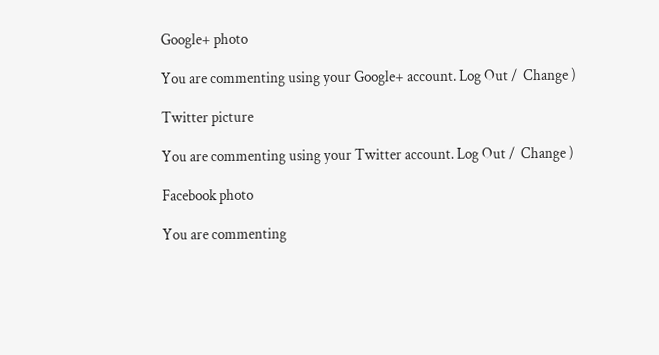Google+ photo

You are commenting using your Google+ account. Log Out /  Change )

Twitter picture

You are commenting using your Twitter account. Log Out /  Change )

Facebook photo

You are commenting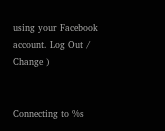using your Facebook account. Log Out /  Change )


Connecting to %s